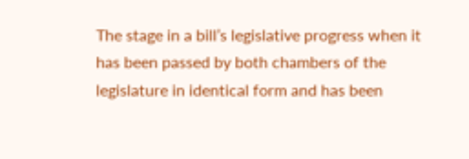The stage in a bill’s legislative progress when it has been passed by both chambers of the legislature in identical form and has been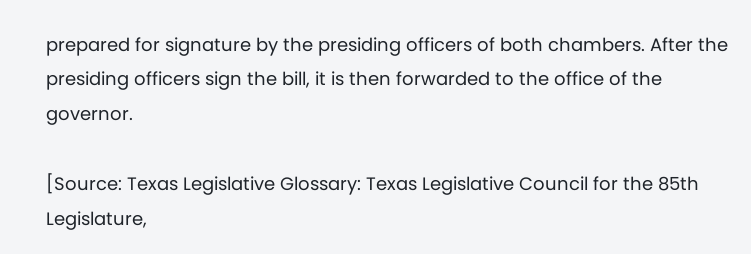prepared for signature by the presiding officers of both chambers. After the presiding officers sign the bill, it is then forwarded to the office of the governor.

[Source: Texas Legislative Glossary: Texas Legislative Council for the 85th Legislature,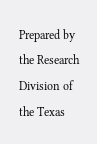Prepared by the Research Division of the Texas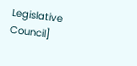Legislative Council]